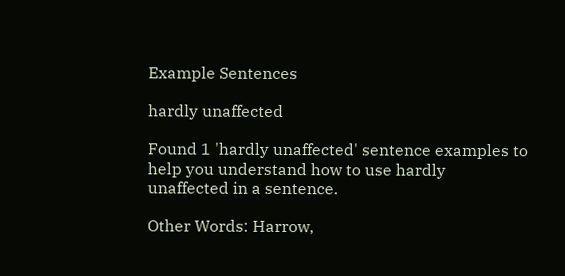Example Sentences

hardly unaffected

Found 1 'hardly unaffected' sentence examples to help you understand how to use hardly unaffected in a sentence.

Other Words: Harrow,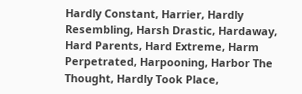Hardly Constant, Harrier, Hardly Resembling, Harsh Drastic, Hardaway, Hard Parents, Hard Extreme, Harm Perpetrated, Harpooning, Harbor The Thought, Hardly Took Place,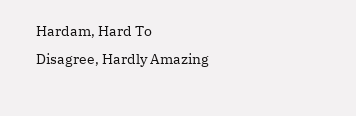Hardam, Hard To Disagree, Hardly Amazing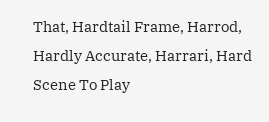That, Hardtail Frame, Harrod, Hardly Accurate, Harrari, Hard Scene To Play